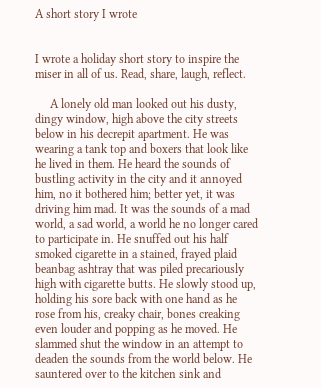A short story I wrote


I wrote a holiday short story to inspire the miser in all of us. Read, share, laugh, reflect.

     A lonely old man looked out his dusty, dingy window, high above the city streets below in his decrepit apartment. He was wearing a tank top and boxers that look like he lived in them. He heard the sounds of bustling activity in the city and it annoyed him, no it bothered him; better yet, it was driving him mad. It was the sounds of a mad world, a sad world, a world he no longer cared to participate in. He snuffed out his half smoked cigarette in a stained, frayed plaid beanbag ashtray that was piled precariously high with cigarette butts. He slowly stood up, holding his sore back with one hand as he rose from his, creaky chair, bones creaking even louder and popping as he moved. He slammed shut the window in an attempt to deaden the sounds from the world below. He sauntered over to the kitchen sink and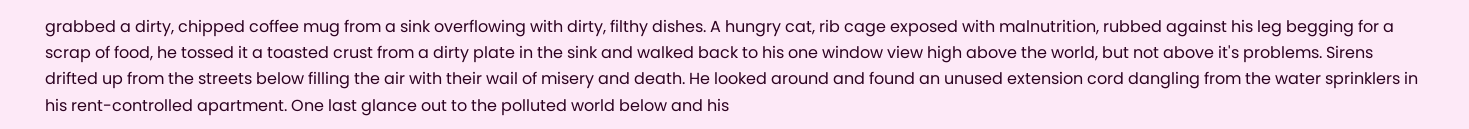grabbed a dirty, chipped coffee mug from a sink overflowing with dirty, filthy dishes. A hungry cat, rib cage exposed with malnutrition, rubbed against his leg begging for a scrap of food, he tossed it a toasted crust from a dirty plate in the sink and walked back to his one window view high above the world, but not above it's problems. Sirens drifted up from the streets below filling the air with their wail of misery and death. He looked around and found an unused extension cord dangling from the water sprinklers in his rent-controlled apartment. One last glance out to the polluted world below and his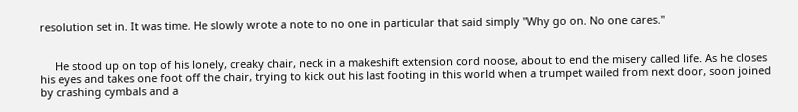resolution set in. It was time. He slowly wrote a note to no one in particular that said simply "Why go on. No one cares."


     He stood up on top of his lonely, creaky chair, neck in a makeshift extension cord noose, about to end the misery called life. As he closes his eyes and takes one foot off the chair, trying to kick out his last footing in this world when a trumpet wailed from next door, soon joined by crashing cymbals and a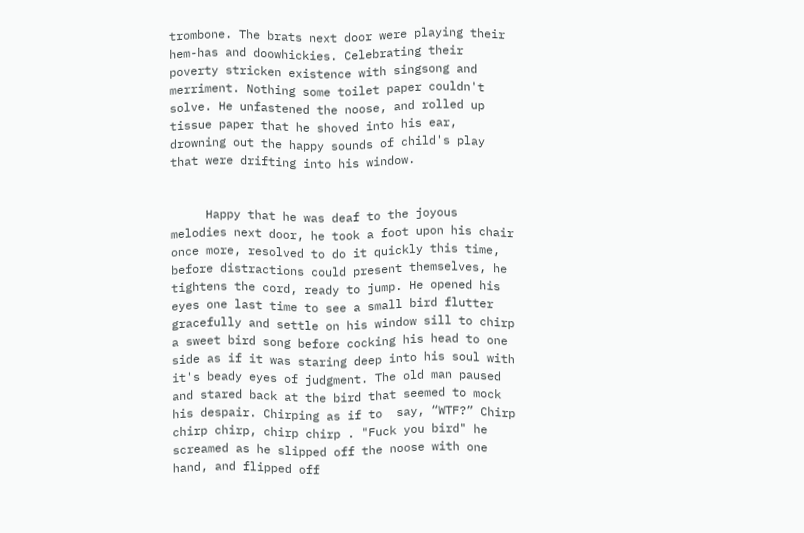trombone. The brats next door were playing their hem-has and doowhickies. Celebrating their poverty stricken existence with singsong and merriment. Nothing some toilet paper couldn't solve. He unfastened the noose, and rolled up tissue paper that he shoved into his ear, drowning out the happy sounds of child's play that were drifting into his window.


     Happy that he was deaf to the joyous melodies next door, he took a foot upon his chair once more, resolved to do it quickly this time, before distractions could present themselves, he tightens the cord, ready to jump. He opened his eyes one last time to see a small bird flutter gracefully and settle on his window sill to chirp a sweet bird song before cocking his head to one side as if it was staring deep into his soul with it's beady eyes of judgment. The old man paused and stared back at the bird that seemed to mock his despair. Chirping as if to  say, “WTF?” Chirp chirp chirp, chirp chirp . "Fuck you bird" he screamed as he slipped off the noose with one hand, and flipped off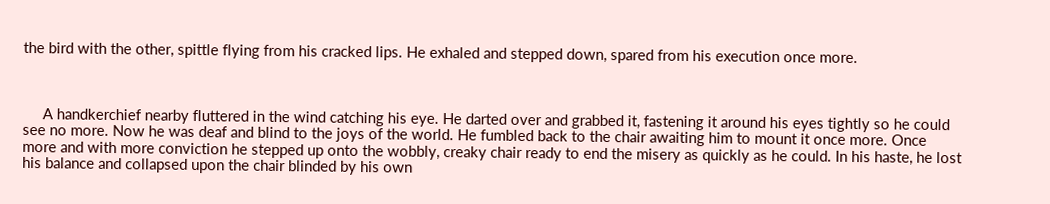the bird with the other, spittle flying from his cracked lips. He exhaled and stepped down, spared from his execution once more.



     A handkerchief nearby fluttered in the wind catching his eye. He darted over and grabbed it, fastening it around his eyes tightly so he could see no more. Now he was deaf and blind to the joys of the world. He fumbled back to the chair awaiting him to mount it once more. Once more and with more conviction he stepped up onto the wobbly, creaky chair ready to end the misery as quickly as he could. In his haste, he lost his balance and collapsed upon the chair blinded by his own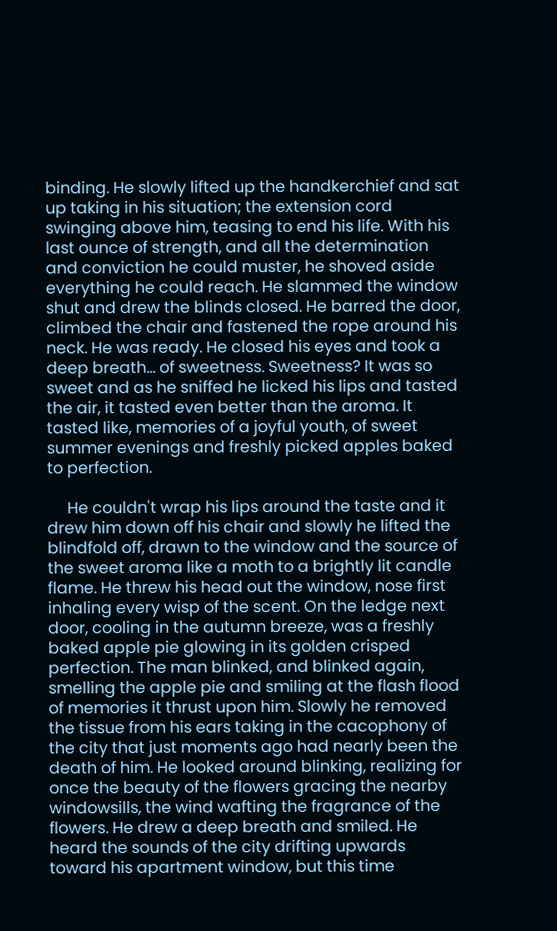binding. He slowly lifted up the handkerchief and sat up taking in his situation; the extension cord swinging above him, teasing to end his life. With his last ounce of strength, and all the determination and conviction he could muster, he shoved aside everything he could reach. He slammed the window shut and drew the blinds closed. He barred the door, climbed the chair and fastened the rope around his neck. He was ready. He closed his eyes and took a deep breath... of sweetness. Sweetness? It was so sweet and as he sniffed he licked his lips and tasted the air, it tasted even better than the aroma. It tasted like, memories of a joyful youth, of sweet summer evenings and freshly picked apples baked to perfection.

     He couldn't wrap his lips around the taste and it drew him down off his chair and slowly he lifted the blindfold off, drawn to the window and the source of the sweet aroma like a moth to a brightly lit candle flame. He threw his head out the window, nose first inhaling every wisp of the scent. On the ledge next door, cooling in the autumn breeze, was a freshly baked apple pie glowing in its golden crisped perfection. The man blinked, and blinked again, smelling the apple pie and smiling at the flash flood of memories it thrust upon him. Slowly he removed the tissue from his ears taking in the cacophony of the city that just moments ago had nearly been the death of him. He looked around blinking, realizing for once the beauty of the flowers gracing the nearby windowsills, the wind wafting the fragrance of the flowers. He drew a deep breath and smiled. He heard the sounds of the city drifting upwards toward his apartment window, but this time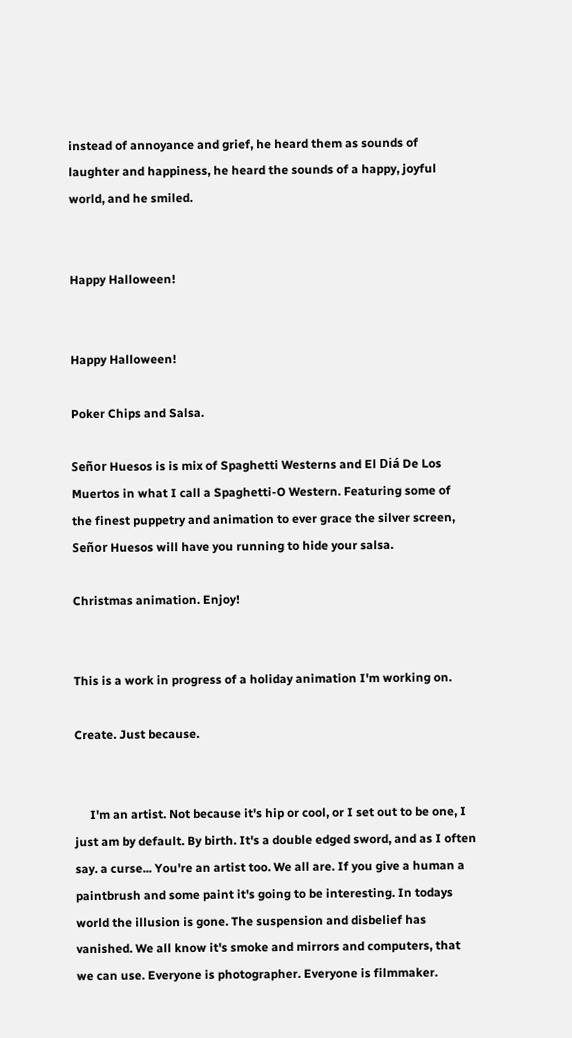instead of annoyance and grief, he heard them as sounds of laughter and happiness, he heard the sounds of a happy, joyful world, and he smiled.


Happy Halloween!


Happy Halloween!

Poker Chips and Salsa.

Señor Huesos is is mix of Spaghetti Westerns and El Diá De Los Muertos in what I call a Spaghetti-O Western. Featuring some of the finest puppetry and animation to ever grace the silver screen, Señor Huesos will have you running to hide your salsa.

Christmas animation. Enjoy!


This is a work in progress of a holiday animation I'm working on.

Create. Just because.


     I'm an artist. Not because it's hip or cool, or I set out to be one, I just am by default. By birth. It's a double edged sword, and as I often say. a curse... You're an artist too. We all are. If you give a human a paintbrush and some paint it's going to be interesting. In todays world the illusion is gone. The suspension and disbelief has vanished. We all know it's smoke and mirrors and computers, that we can use. Everyone is photographer. Everyone is filmmaker.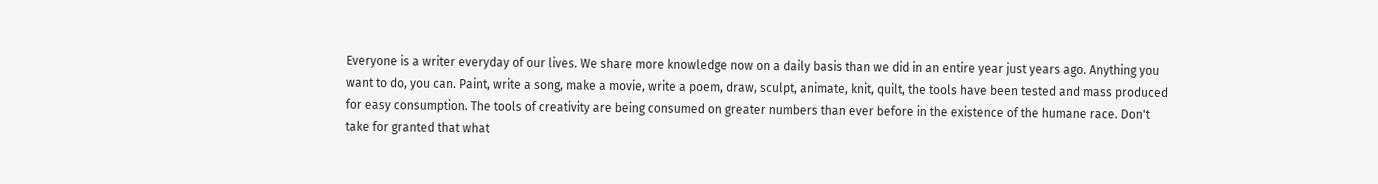Everyone is a writer everyday of our lives. We share more knowledge now on a daily basis than we did in an entire year just years ago. Anything you want to do, you can. Paint, write a song, make a movie, write a poem, draw, sculpt, animate, knit, quilt, the tools have been tested and mass produced for easy consumption. The tools of creativity are being consumed on greater numbers than ever before in the existence of the humane race. Don't take for granted that what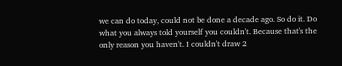we can do today, could not be done a decade ago. So do it. Do what you always told yourself you couldn't. Because that's the only reason you haven't. I couldn't draw 2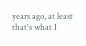years ago, at least that's what I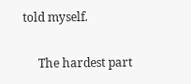told myself.

     The hardest part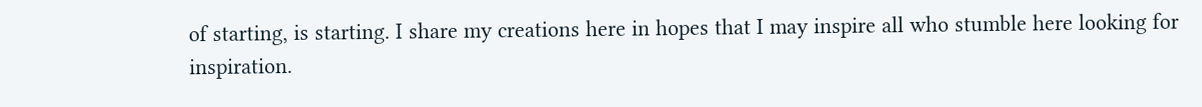of starting, is starting. I share my creations here in hopes that I may inspire all who stumble here looking for inspiration.